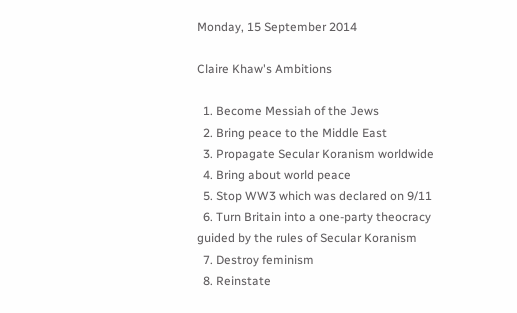Monday, 15 September 2014

Claire Khaw's Ambitions

  1. Become Messiah of the Jews
  2. Bring peace to the Middle East
  3. Propagate Secular Koranism worldwide
  4. Bring about world peace
  5. Stop WW3 which was declared on 9/11
  6. Turn Britain into a one-party theocracy guided by the rules of Secular Koranism
  7. Destroy feminism
  8. Reinstate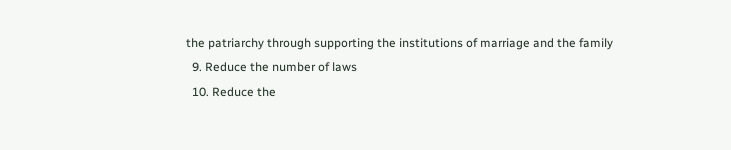the patriarchy through supporting the institutions of marriage and the family
  9. Reduce the number of laws
  10. Reduce the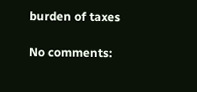burden of taxes

No comments: